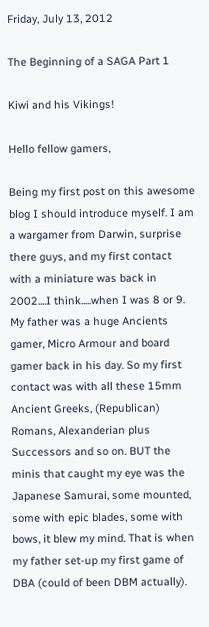Friday, July 13, 2012

The Beginning of a SAGA Part 1

Kiwi and his Vikings!

Hello fellow gamers,

Being my first post on this awesome blog I should introduce myself. I am a wargamer from Darwin, surprise there guys, and my first contact with a miniature was back in 2002....I think.....when I was 8 or 9. My father was a huge Ancients gamer, Micro Armour and board gamer back in his day. So my first contact was with all these 15mm Ancient Greeks, (Republican) Romans, Alexanderian plus Successors and so on. BUT the minis that caught my eye was the Japanese Samurai, some mounted, some with epic blades, some with bows, it blew my mind. That is when my father set-up my first game of DBA (could of been DBM actually).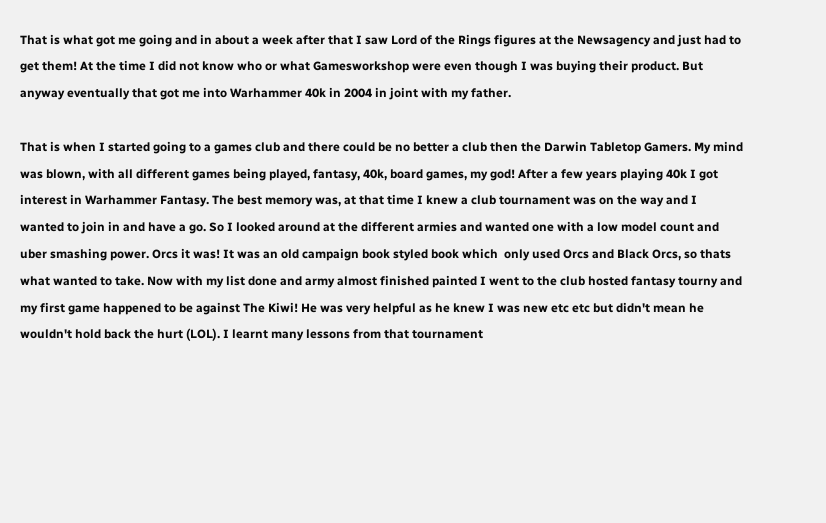That is what got me going and in about a week after that I saw Lord of the Rings figures at the Newsagency and just had to get them! At the time I did not know who or what Gamesworkshop were even though I was buying their product. But anyway eventually that got me into Warhammer 40k in 2004 in joint with my father.

That is when I started going to a games club and there could be no better a club then the Darwin Tabletop Gamers. My mind was blown, with all different games being played, fantasy, 40k, board games, my god! After a few years playing 40k I got interest in Warhammer Fantasy. The best memory was, at that time I knew a club tournament was on the way and I wanted to join in and have a go. So I looked around at the different armies and wanted one with a low model count and uber smashing power. Orcs it was! It was an old campaign book styled book which  only used Orcs and Black Orcs, so thats what wanted to take. Now with my list done and army almost finished painted I went to the club hosted fantasy tourny and my first game happened to be against The Kiwi! He was very helpful as he knew I was new etc etc but didn't mean he wouldn't hold back the hurt (LOL). I learnt many lessons from that tournament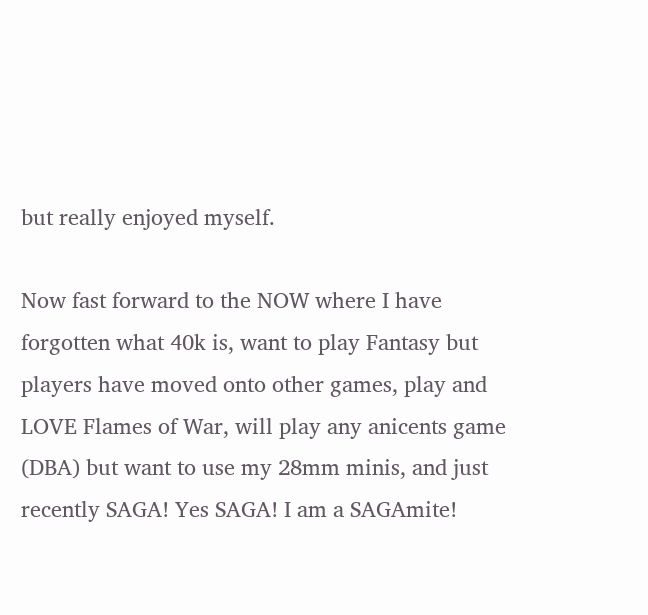but really enjoyed myself.

Now fast forward to the NOW where I have forgotten what 40k is, want to play Fantasy but players have moved onto other games, play and LOVE Flames of War, will play any anicents game (DBA) but want to use my 28mm minis, and just recently SAGA! Yes SAGA! I am a SAGAmite!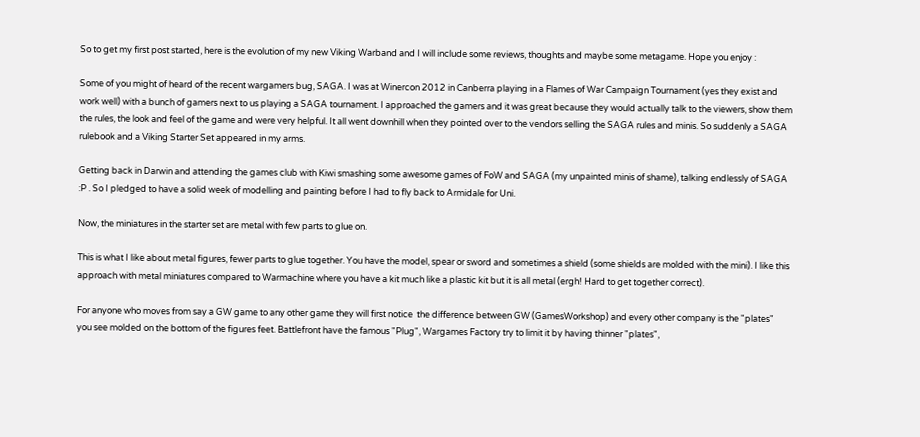So to get my first post started, here is the evolution of my new Viking Warband and I will include some reviews, thoughts and maybe some metagame. Hope you enjoy :

Some of you might of heard of the recent wargamers bug, SAGA. I was at Winercon 2012 in Canberra playing in a Flames of War Campaign Tournament (yes they exist and work well) with a bunch of gamers next to us playing a SAGA tournament. I approached the gamers and it was great because they would actually talk to the viewers, show them the rules, the look and feel of the game and were very helpful. It all went downhill when they pointed over to the vendors selling the SAGA rules and minis. So suddenly a SAGA rulebook and a Viking Starter Set appeared in my arms.

Getting back in Darwin and attending the games club with Kiwi smashing some awesome games of FoW and SAGA (my unpainted minis of shame), talking endlessly of SAGA :P . So I pledged to have a solid week of modelling and painting before I had to fly back to Armidale for Uni.

Now, the miniatures in the starter set are metal with few parts to glue on.

This is what I like about metal figures, fewer parts to glue together. You have the model, spear or sword and sometimes a shield (some shields are molded with the mini). I like this approach with metal miniatures compared to Warmachine where you have a kit much like a plastic kit but it is all metal (ergh! Hard to get together correct).

For anyone who moves from say a GW game to any other game they will first notice  the difference between GW (GamesWorkshop) and every other company is the "plates" you see molded on the bottom of the figures feet. Battlefront have the famous "Plug", Wargames Factory try to limit it by having thinner "plates",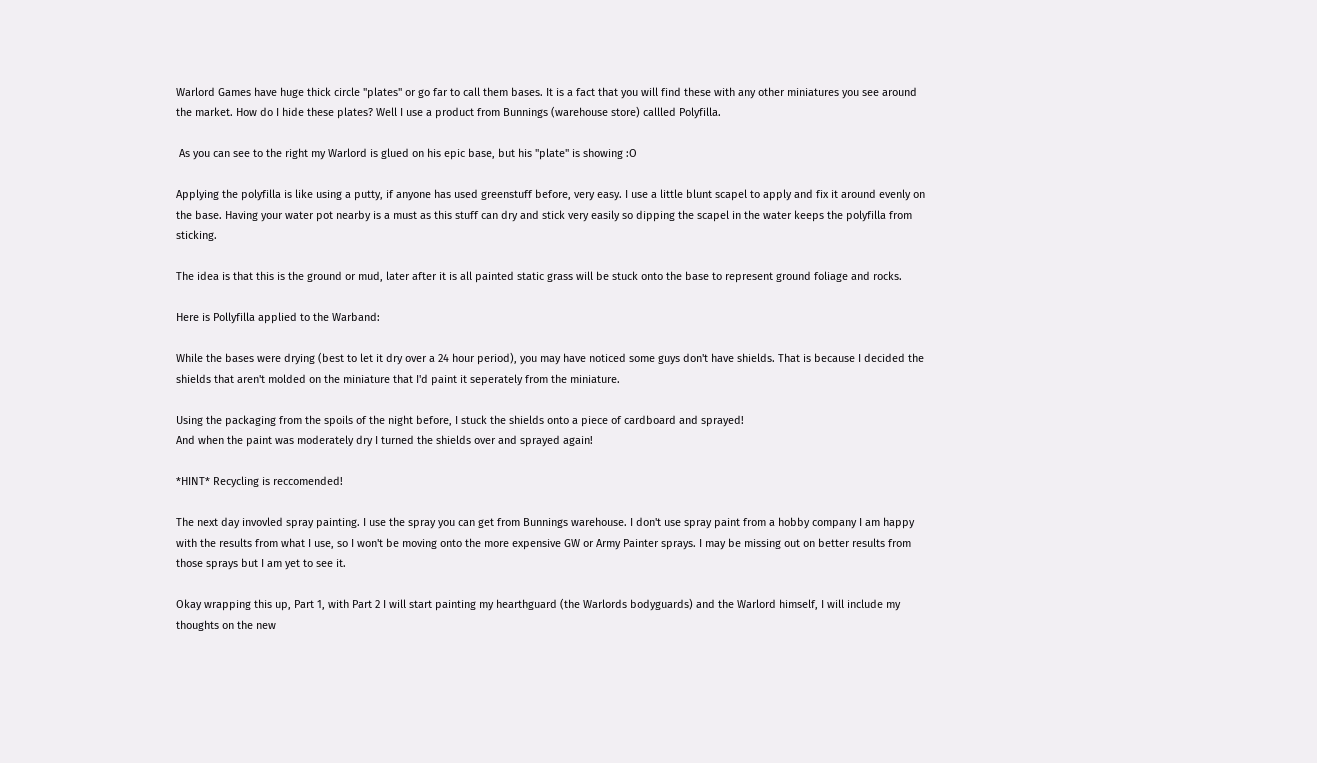Warlord Games have huge thick circle "plates" or go far to call them bases. It is a fact that you will find these with any other miniatures you see around the market. How do I hide these plates? Well I use a product from Bunnings (warehouse store) callled Polyfilla.

 As you can see to the right my Warlord is glued on his epic base, but his "plate" is showing :O

Applying the polyfilla is like using a putty, if anyone has used greenstuff before, very easy. I use a little blunt scapel to apply and fix it around evenly on the base. Having your water pot nearby is a must as this stuff can dry and stick very easily so dipping the scapel in the water keeps the polyfilla from sticking.

The idea is that this is the ground or mud, later after it is all painted static grass will be stuck onto the base to represent ground foliage and rocks.

Here is Pollyfilla applied to the Warband:

While the bases were drying (best to let it dry over a 24 hour period), you may have noticed some guys don't have shields. That is because I decided the shields that aren't molded on the miniature that I'd paint it seperately from the miniature.

Using the packaging from the spoils of the night before, I stuck the shields onto a piece of cardboard and sprayed!
And when the paint was moderately dry I turned the shields over and sprayed again!

*HINT* Recycling is reccomended!

The next day invovled spray painting. I use the spray you can get from Bunnings warehouse. I don't use spray paint from a hobby company I am happy with the results from what I use, so I won't be moving onto the more expensive GW or Army Painter sprays. I may be missing out on better results from those sprays but I am yet to see it.

Okay wrapping this up, Part 1, with Part 2 I will start painting my hearthguard (the Warlords bodyguards) and the Warlord himself, I will include my thoughts on the new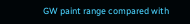GW paint range compared with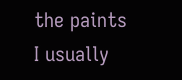the paints I usually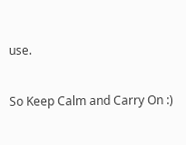use.

So Keep Calm and Carry On :)